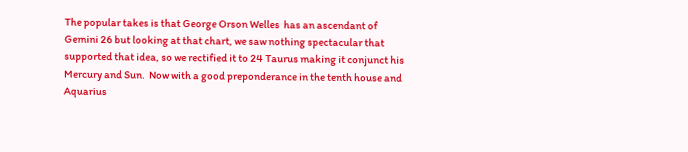The popular takes is that George Orson Welles  has an ascendant of Gemini 26 but looking at that chart, we saw nothing spectacular that supported that idea, so we rectified it to 24 Taurus making it conjunct his Mercury and Sun.  Now with a good preponderance in the tenth house and Aquarius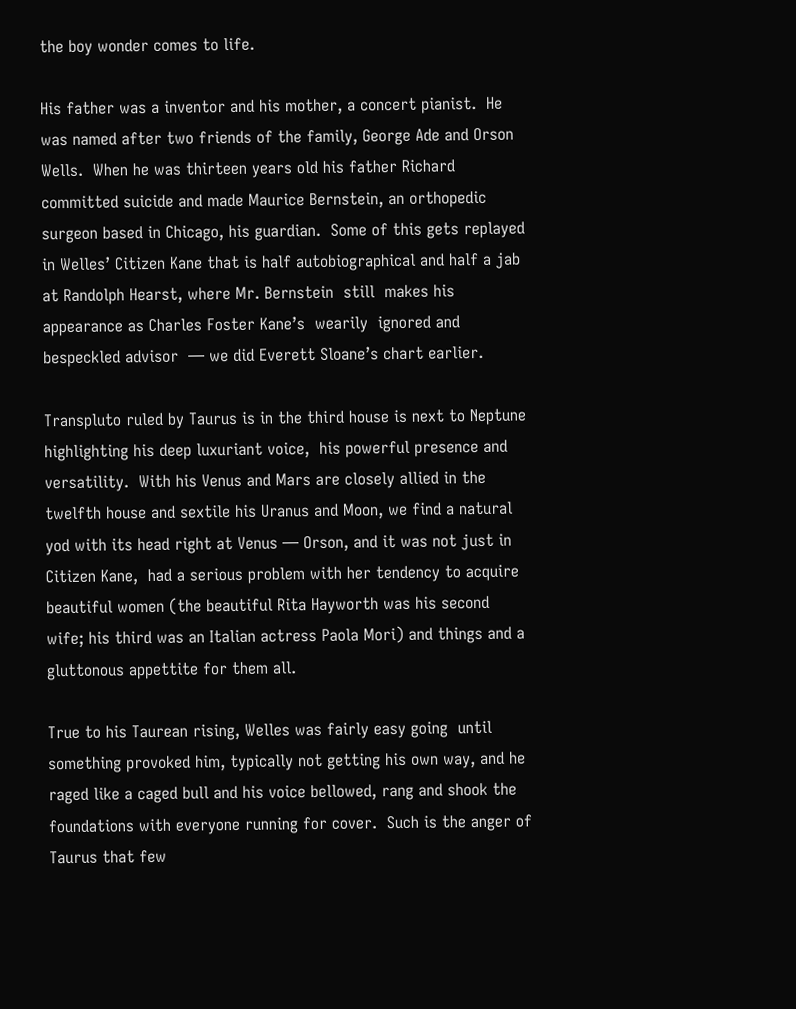the boy wonder comes to life.

His father was a inventor and his mother, a concert pianist.  He was named after two friends of the family, George Ade and Orson Wells.  When he was thirteen years old his father Richard committed suicide and made Maurice Bernstein, an orthopedic surgeon based in Chicago, his guardian.  Some of this gets replayed in Welles’ Citizen Kane that is half autobiographical and half a jab at Randolph Hearst, where Mr. Bernstein  still  makes his appearance as Charles Foster Kane’s  wearily  ignored and bespeckled advisor  — we did Everett Sloane’s chart earlier.

Transpluto ruled by Taurus is in the third house is next to Neptune highlighting his deep luxuriant voice,  his powerful presence and versatility.  With his Venus and Mars are closely allied in the twelfth house and sextile his Uranus and Moon, we find a natural yod with its head right at Venus — Orson, and it was not just in Citizen Kane,  had a serious problem with her tendency to acquire beautiful women (the beautiful Rita Hayworth was his second wife; his third was an Italian actress Paola Mori) and things and a gluttonous appettite for them all.

True to his Taurean rising, Welles was fairly easy going  until something provoked him, typically not getting his own way, and he raged like a caged bull and his voice bellowed, rang and shook the foundations with everyone running for cover.  Such is the anger of Taurus that few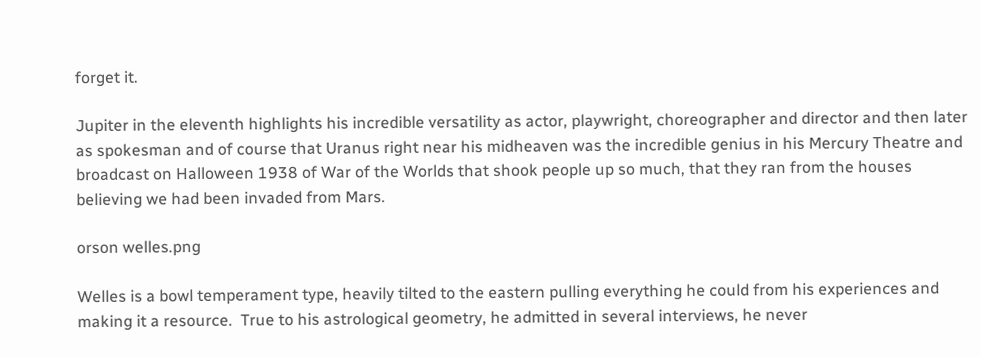forget it.

Jupiter in the eleventh highlights his incredible versatility as actor, playwright, choreographer and director and then later as spokesman and of course that Uranus right near his midheaven was the incredible genius in his Mercury Theatre and broadcast on Halloween 1938 of War of the Worlds that shook people up so much, that they ran from the houses believing we had been invaded from Mars.

orson welles.png

Welles is a bowl temperament type, heavily tilted to the eastern pulling everything he could from his experiences and making it a resource.  True to his astrological geometry, he admitted in several interviews, he never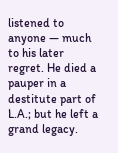listened to anyone — much to his later regret. He died a pauper in a destitute part of L.A.; but he left a grand legacy.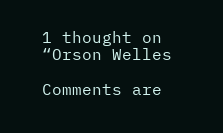1 thought on “Orson Welles

Comments are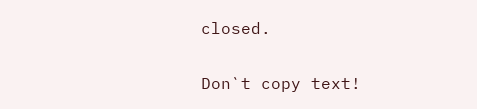closed.

Don`t copy text!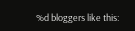%d bloggers like this: